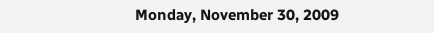Monday, November 30, 2009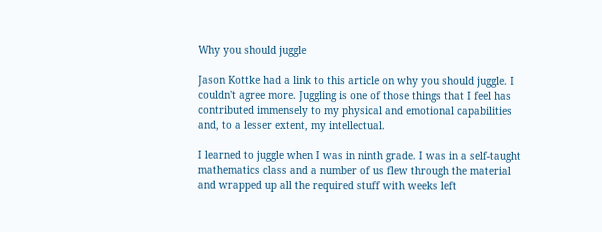Why you should juggle

Jason Kottke had a link to this article on why you should juggle. I couldn't agree more. Juggling is one of those things that I feel has contributed immensely to my physical and emotional capabilities and, to a lesser extent, my intellectual.

I learned to juggle when I was in ninth grade. I was in a self-taught mathematics class and a number of us flew through the material and wrapped up all the required stuff with weeks left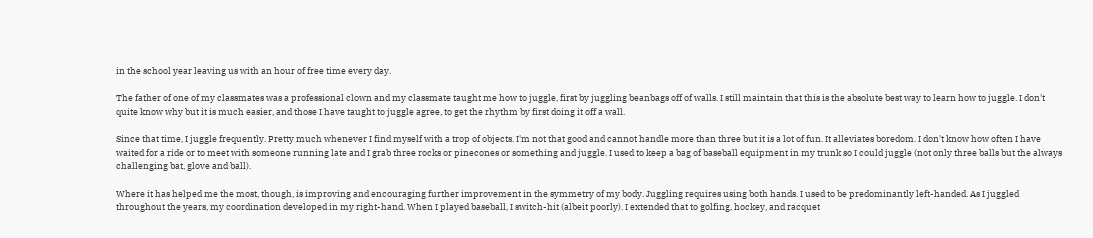in the school year leaving us with an hour of free time every day.

The father of one of my classmates was a professional clown and my classmate taught me how to juggle, first by juggling beanbags off of walls. I still maintain that this is the absolute best way to learn how to juggle. I don't quite know why but it is much easier, and those I have taught to juggle agree, to get the rhythm by first doing it off a wall.

Since that time, I juggle frequently. Pretty much whenever I find myself with a trop of objects. I'm not that good and cannot handle more than three but it is a lot of fun. It alleviates boredom. I don't know how often I have waited for a ride or to meet with someone running late and I grab three rocks or pinecones or something and juggle. I used to keep a bag of baseball equipment in my trunk so I could juggle (not only three balls but the always challenging bat, glove and ball).

Where it has helped me the most, though, is improving and encouraging further improvement in the symmetry of my body. Juggling requires using both hands. I used to be predominantly left-handed. As I juggled throughout the years, my coordination developed in my right-hand. When I played baseball, I switch-hit (albeit poorly). I extended that to golfing, hockey, and racquet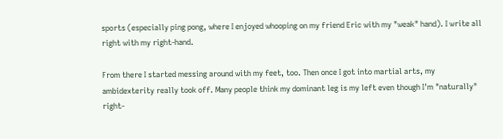sports (especially ping pong, where I enjoyed whooping on my friend Eric with my "weak" hand). I write all right with my right-hand.

From there I started messing around with my feet, too. Then once I got into martial arts, my ambidexterity really took off. Many people think my dominant leg is my left even though I'm "naturally" right-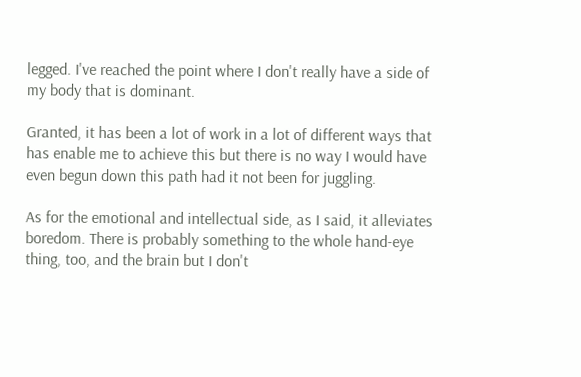legged. I've reached the point where I don't really have a side of my body that is dominant.

Granted, it has been a lot of work in a lot of different ways that has enable me to achieve this but there is no way I would have even begun down this path had it not been for juggling.

As for the emotional and intellectual side, as I said, it alleviates boredom. There is probably something to the whole hand-eye thing, too, and the brain but I don't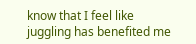know that I feel like juggling has benefited me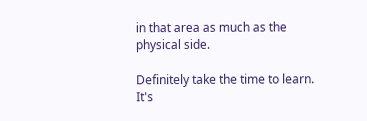in that area as much as the physical side.

Definitely take the time to learn. It's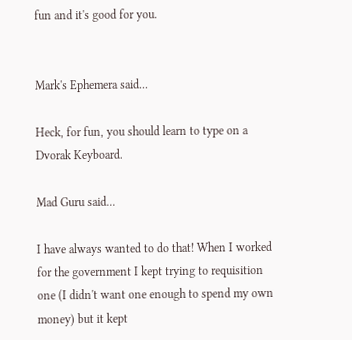fun and it's good for you.


Mark's Ephemera said...

Heck, for fun, you should learn to type on a Dvorak Keyboard.

Mad Guru said...

I have always wanted to do that! When I worked for the government I kept trying to requisition one (I didn't want one enough to spend my own money) but it kept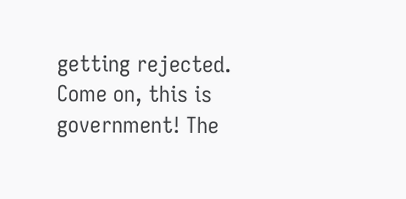getting rejected. Come on, this is government! The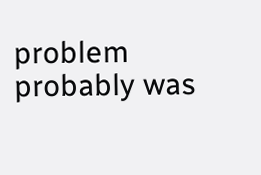problem probably was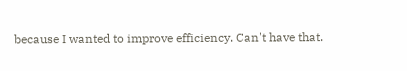because I wanted to improve efficiency. Can't have that.